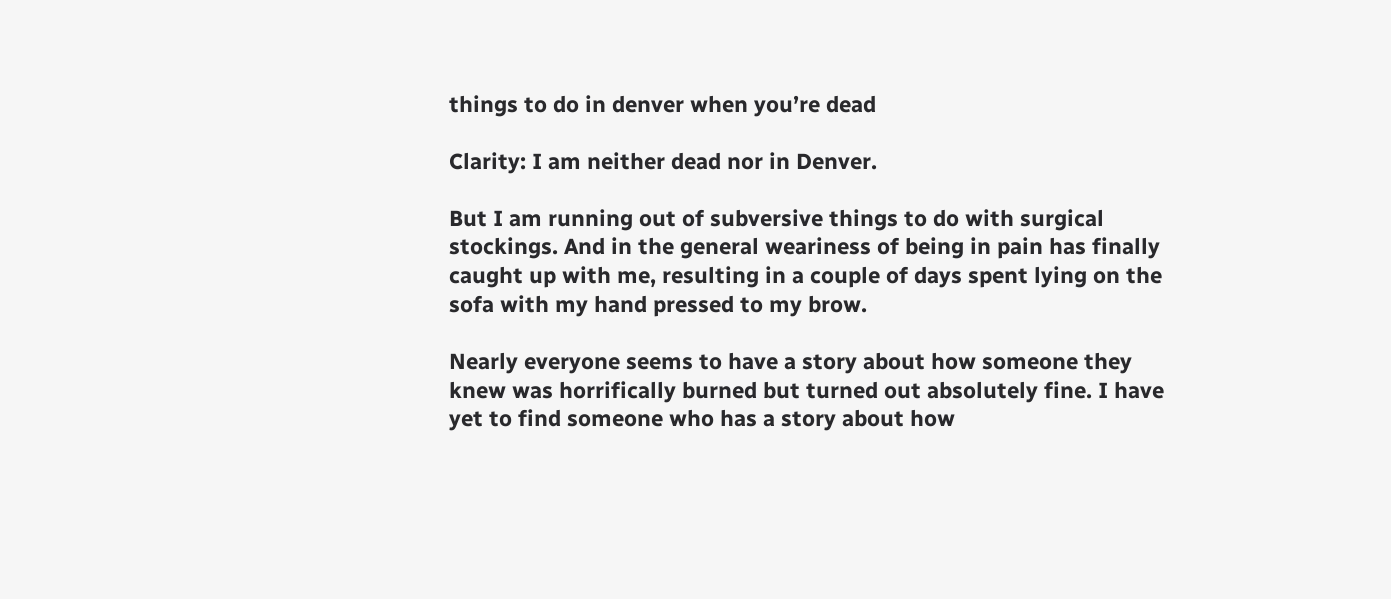things to do in denver when you’re dead

Clarity: I am neither dead nor in Denver.

But I am running out of subversive things to do with surgical stockings. And in the general weariness of being in pain has finally caught up with me, resulting in a couple of days spent lying on the sofa with my hand pressed to my brow.

Nearly everyone seems to have a story about how someone they knew was horrifically burned but turned out absolutely fine. I have yet to find someone who has a story about how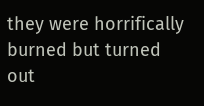they were horrifically burned but turned out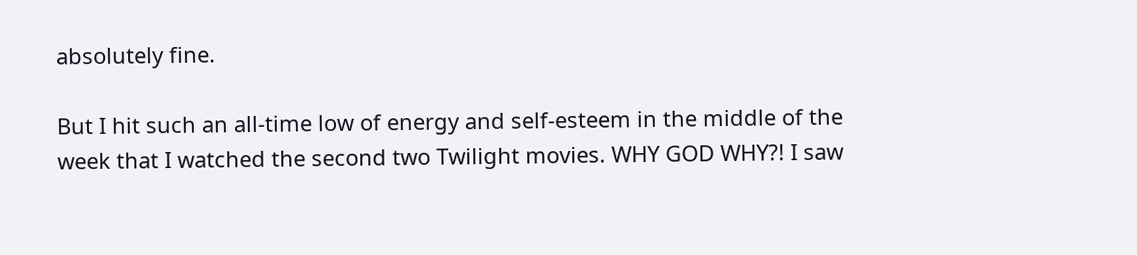absolutely fine.

But I hit such an all-time low of energy and self-esteem in the middle of the week that I watched the second two Twilight movies. WHY GOD WHY?! I saw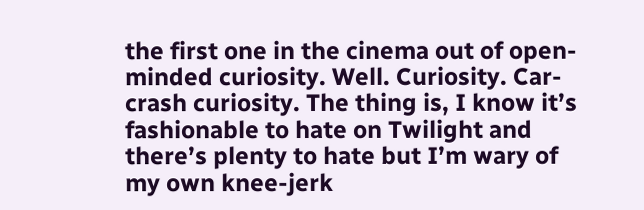the first one in the cinema out of open-minded curiosity. Well. Curiosity. Car-crash curiosity. The thing is, I know it’s fashionable to hate on Twilight and there’s plenty to hate but I’m wary of my own knee-jerk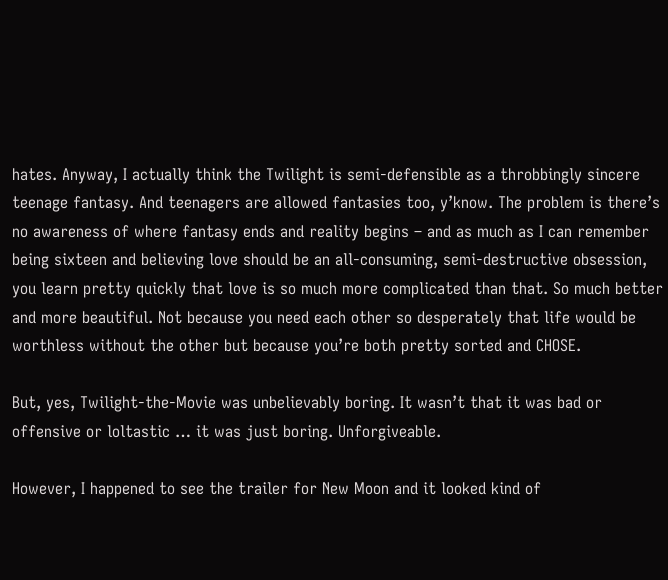hates. Anyway, I actually think the Twilight is semi-defensible as a throbbingly sincere teenage fantasy. And teenagers are allowed fantasies too, y’know. The problem is there’s no awareness of where fantasy ends and reality begins – and as much as I can remember being sixteen and believing love should be an all-consuming, semi-destructive obsession, you learn pretty quickly that love is so much more complicated than that. So much better and more beautiful. Not because you need each other so desperately that life would be worthless without the other but because you’re both pretty sorted and CHOSE.

But, yes, Twilight-the-Movie was unbelievably boring. It wasn’t that it was bad or offensive or loltastic … it was just boring. Unforgiveable.

However, I happened to see the trailer for New Moon and it looked kind of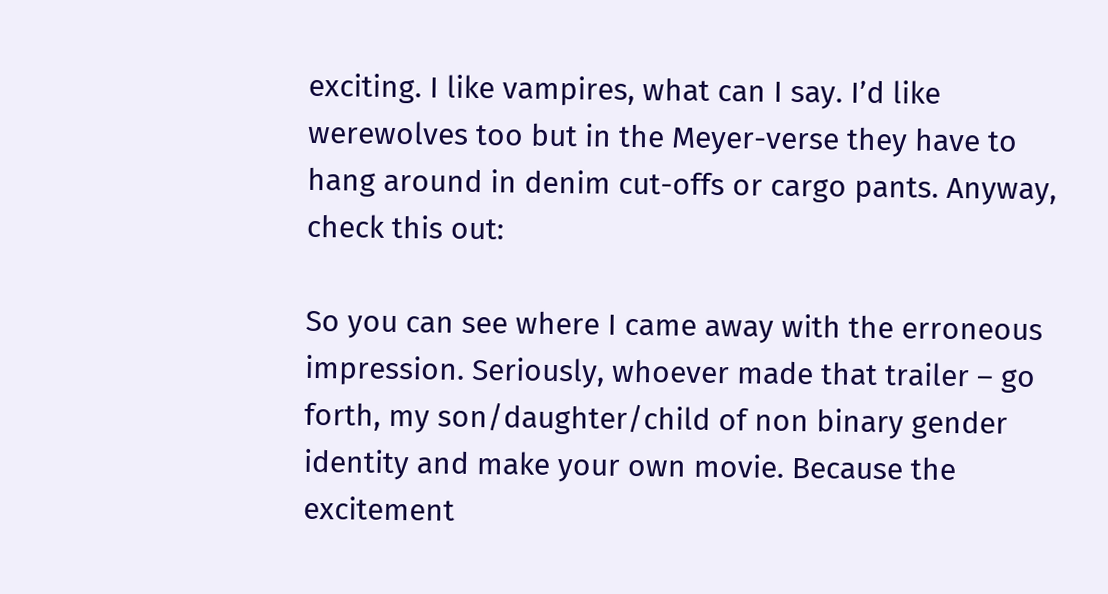exciting. I like vampires, what can I say. I’d like werewolves too but in the Meyer-verse they have to hang around in denim cut-offs or cargo pants. Anyway, check this out:

So you can see where I came away with the erroneous impression. Seriously, whoever made that trailer – go forth, my son/daughter/child of non binary gender identity and make your own movie. Because the excitement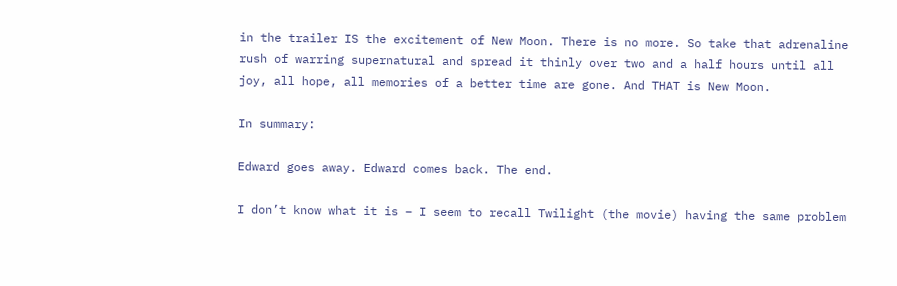in the trailer IS the excitement of New Moon. There is no more. So take that adrenaline rush of warring supernatural and spread it thinly over two and a half hours until all joy, all hope, all memories of a better time are gone. And THAT is New Moon.

In summary:

Edward goes away. Edward comes back. The end.

I don’t know what it is – I seem to recall Twilight (the movie) having the same problem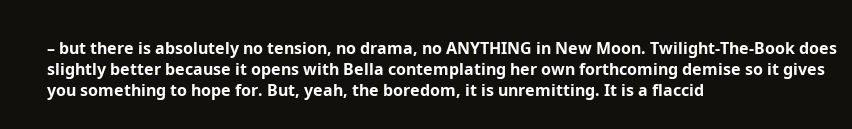– but there is absolutely no tension, no drama, no ANYTHING in New Moon. Twilight-The-Book does slightly better because it opens with Bella contemplating her own forthcoming demise so it gives you something to hope for. But, yeah, the boredom, it is unremitting. It is a flaccid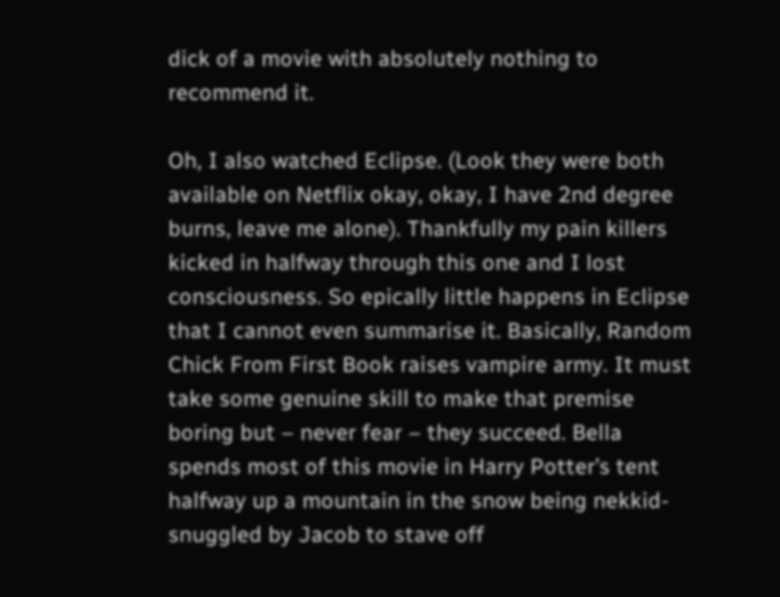dick of a movie with absolutely nothing to recommend it.

Oh, I also watched Eclipse. (Look they were both available on Netflix okay, okay, I have 2nd degree burns, leave me alone). Thankfully my pain killers kicked in halfway through this one and I lost consciousness. So epically little happens in Eclipse that I cannot even summarise it. Basically, Random Chick From First Book raises vampire army. It must take some genuine skill to make that premise boring but – never fear – they succeed. Bella spends most of this movie in Harry Potter’s tent halfway up a mountain in the snow being nekkid-snuggled by Jacob to stave off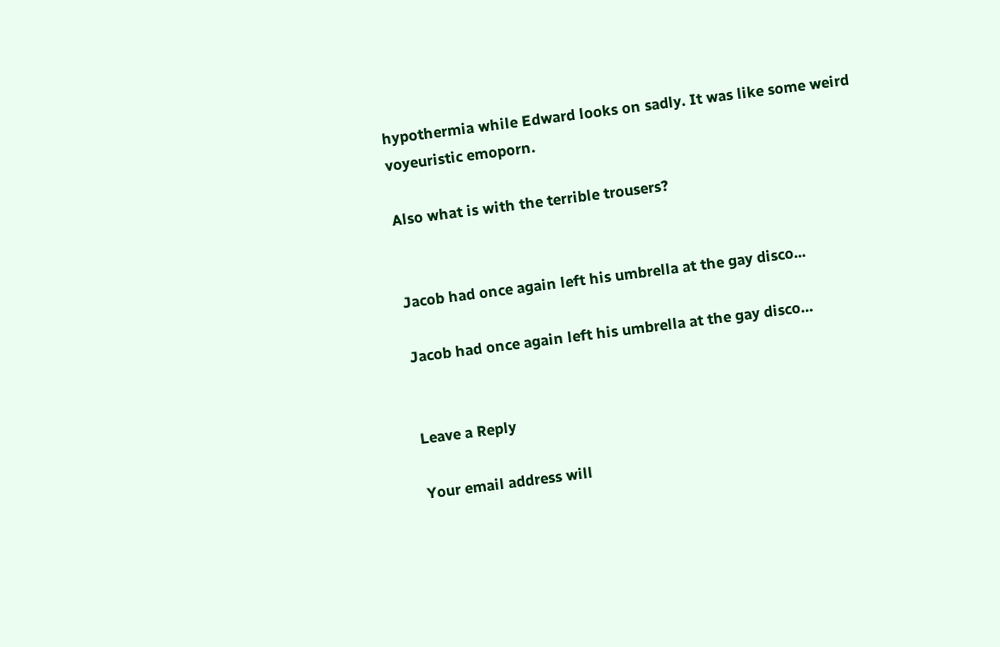hypothermia while Edward looks on sadly. It was like some weird voyeuristic emoporn.

Also what is with the terrible trousers?


Jacob had once again left his umbrella at the gay disco...

Jacob had once again left his umbrella at the gay disco…


Leave a Reply

Your email address will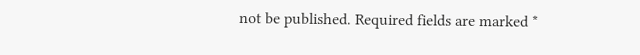not be published. Required fields are marked *